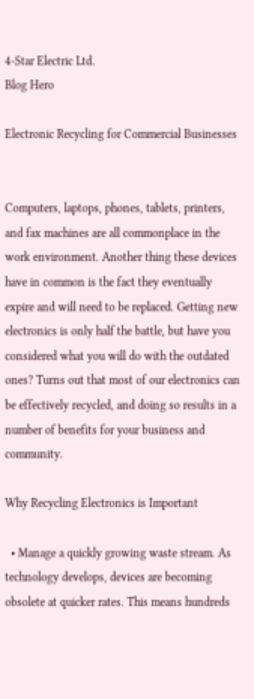4-Star Electric Ltd.
Blog Hero

Electronic Recycling for Commercial Businesses


Computers, laptops, phones, tablets, printers, and fax machines are all commonplace in the work environment. Another thing these devices have in common is the fact they eventually expire and will need to be replaced. Getting new electronics is only half the battle, but have you considered what you will do with the outdated ones? Turns out that most of our electronics can be effectively recycled, and doing so results in a number of benefits for your business and community.

Why Recycling Electronics is Important

  • Manage a quickly growing waste stream. As technology develops, devices are becoming obsolete at quicker rates. This means hundreds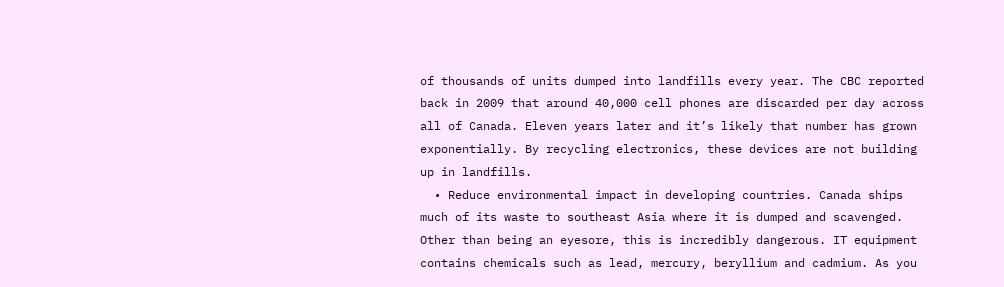of thousands of units dumped into landfills every year. The CBC reported back in 2009 that around 40,000 cell phones are discarded per day across all of Canada. Eleven years later and it’s likely that number has grown exponentially. By recycling electronics, these devices are not building up in landfills.
  • Reduce environmental impact in developing countries. Canada ships much of its waste to southeast Asia where it is dumped and scavenged. Other than being an eyesore, this is incredibly dangerous. IT equipment contains chemicals such as lead, mercury, beryllium and cadmium. As you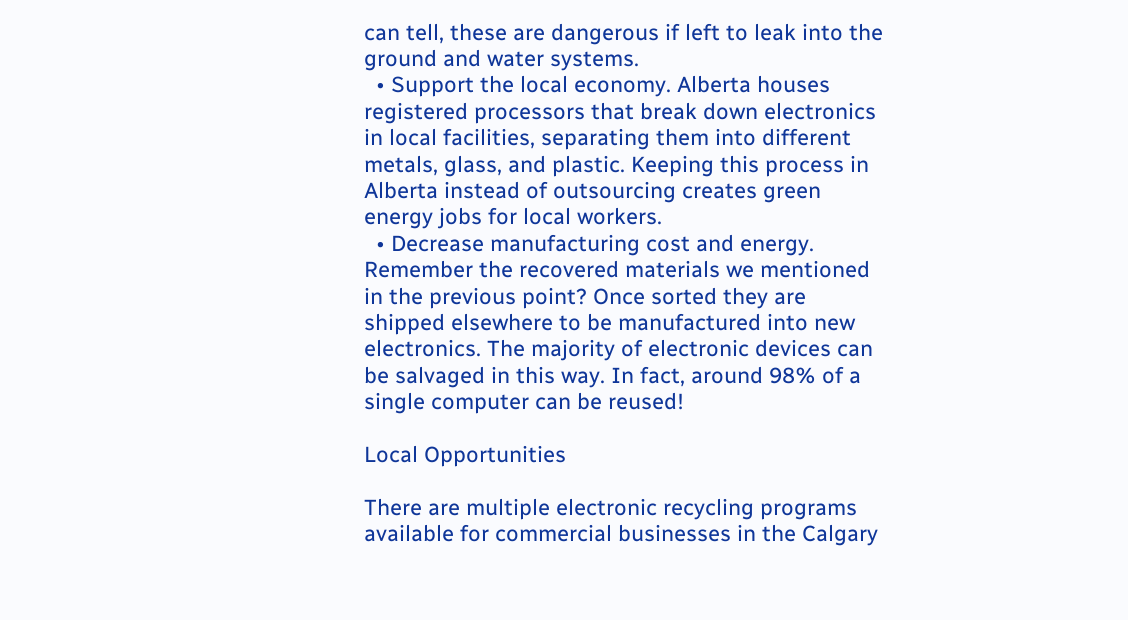can tell, these are dangerous if left to leak into the ground and water systems.
  • Support the local economy. Alberta houses registered processors that break down electronics in local facilities, separating them into different metals, glass, and plastic. Keeping this process in Alberta instead of outsourcing creates green energy jobs for local workers.
  • Decrease manufacturing cost and energy. Remember the recovered materials we mentioned in the previous point? Once sorted they are shipped elsewhere to be manufactured into new electronics. The majority of electronic devices can be salvaged in this way. In fact, around 98% of a single computer can be reused!

Local Opportunities

There are multiple electronic recycling programs available for commercial businesses in the Calgary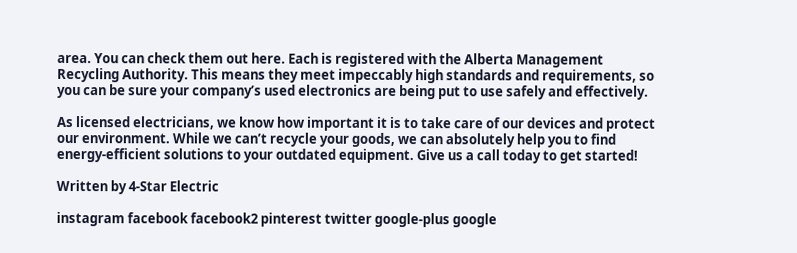area. You can check them out here. Each is registered with the Alberta Management Recycling Authority. This means they meet impeccably high standards and requirements, so you can be sure your company’s used electronics are being put to use safely and effectively.

As licensed electricians, we know how important it is to take care of our devices and protect our environment. While we can’t recycle your goods, we can absolutely help you to find energy-efficient solutions to your outdated equipment. Give us a call today to get started!

Written by 4-Star Electric

instagram facebook facebook2 pinterest twitter google-plus google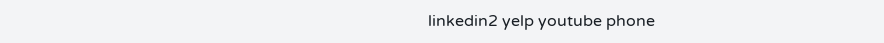linkedin2 yelp youtube phone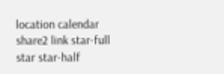location calendar share2 link star-full star star-half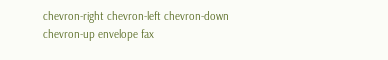chevron-right chevron-left chevron-down chevron-up envelope fax